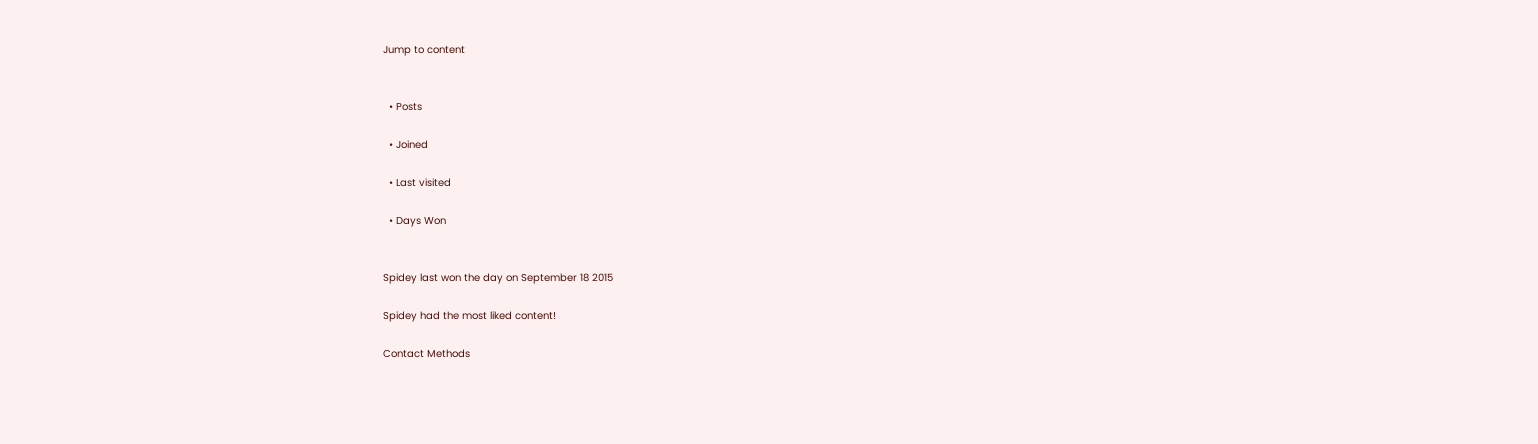Jump to content


  • Posts

  • Joined

  • Last visited

  • Days Won


Spidey last won the day on September 18 2015

Spidey had the most liked content!

Contact Methods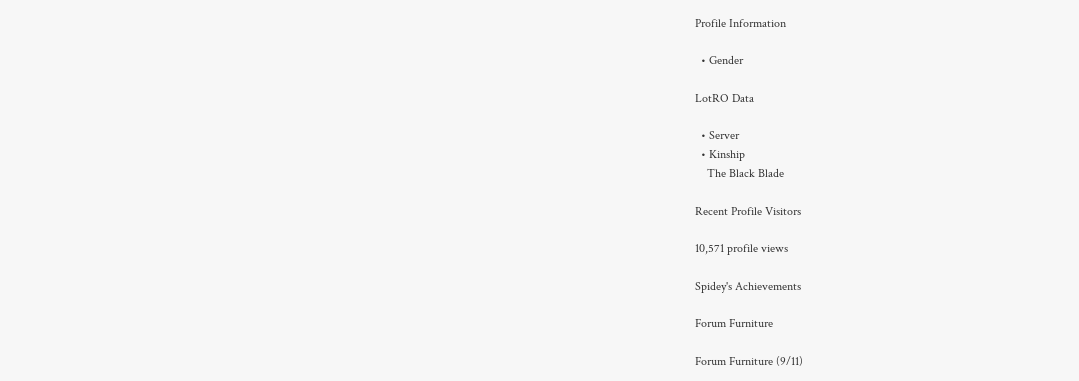Profile Information

  • Gender

LotRO Data

  • Server
  • Kinship
    The Black Blade

Recent Profile Visitors

10,571 profile views

Spidey's Achievements

Forum Furniture

Forum Furniture (9/11)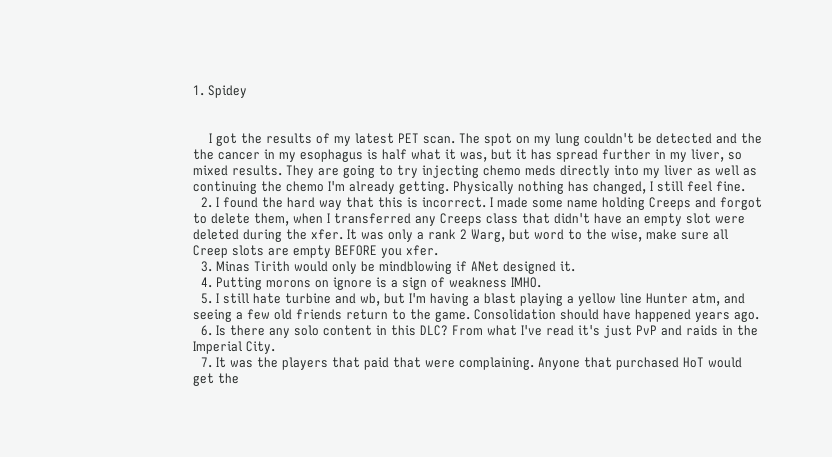1. Spidey


    I got the results of my latest PET scan. The spot on my lung couldn't be detected and the the cancer in my esophagus is half what it was, but it has spread further in my liver, so mixed results. They are going to try injecting chemo meds directly into my liver as well as continuing the chemo I'm already getting. Physically nothing has changed, I still feel fine.
  2. I found the hard way that this is incorrect. I made some name holding Creeps and forgot to delete them, when I transferred any Creeps class that didn't have an empty slot were deleted during the xfer. It was only a rank 2 Warg, but word to the wise, make sure all Creep slots are empty BEFORE you xfer.
  3. Minas Tirith would only be mindblowing if ANet designed it.
  4. Putting morons on ignore is a sign of weakness IMHO.
  5. I still hate turbine and wb, but I'm having a blast playing a yellow line Hunter atm, and seeing a few old friends return to the game. Consolidation should have happened years ago.
  6. Is there any solo content in this DLC? From what I've read it's just PvP and raids in the Imperial City.
  7. It was the players that paid that were complaining. Anyone that purchased HoT would get the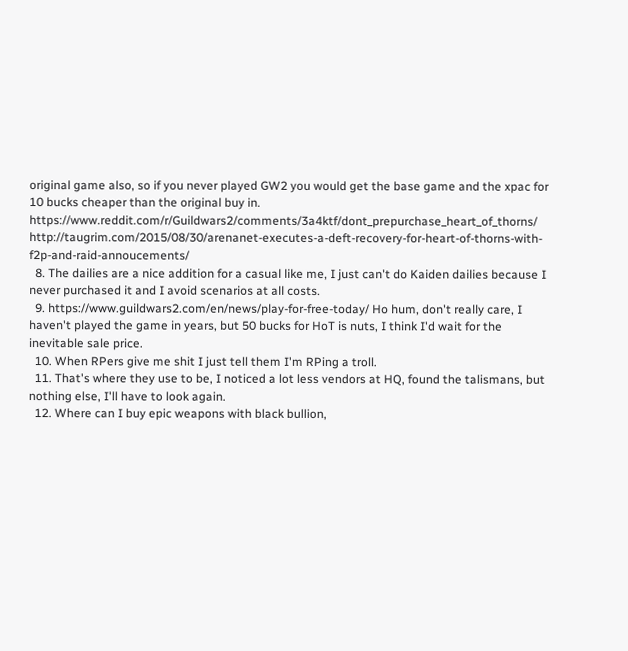original game also, so if you never played GW2 you would get the base game and the xpac for 10 bucks cheaper than the original buy in. https://www.reddit.com/r/Guildwars2/comments/3a4ktf/dont_prepurchase_heart_of_thorns/ http://taugrim.com/2015/08/30/arenanet-executes-a-deft-recovery-for-heart-of-thorns-with-f2p-and-raid-annoucements/
  8. The dailies are a nice addition for a casual like me, I just can't do Kaiden dailies because I never purchased it and I avoid scenarios at all costs.
  9. https://www.guildwars2.com/en/news/play-for-free-today/ Ho hum, don't really care, I haven't played the game in years, but 50 bucks for HoT is nuts, I think I'd wait for the inevitable sale price.
  10. When RPers give me shit I just tell them I'm RPing a troll.
  11. That's where they use to be, I noticed a lot less vendors at HQ, found the talismans, but nothing else, I'll have to look again.
  12. Where can I buy epic weapons with black bullion,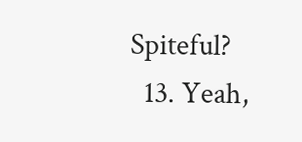Spiteful?
  13. Yeah,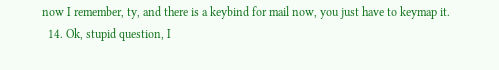now I remember, ty, and there is a keybind for mail now, you just have to keymap it.
  14. Ok, stupid question, I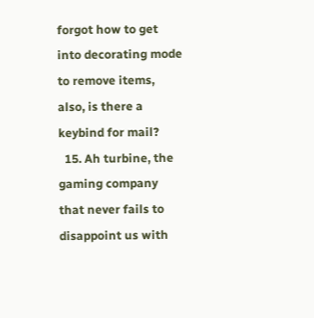forgot how to get into decorating mode to remove items, also, is there a keybind for mail?
  15. Ah turbine, the gaming company that never fails to disappoint us with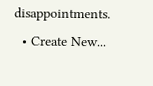disappointments.
  • Create New...